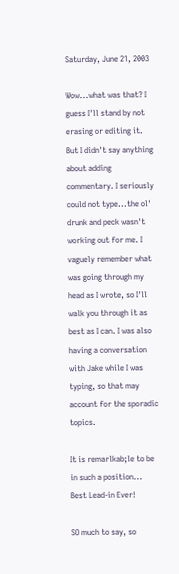Saturday, June 21, 2003

Wow...what was that? I guess I'll stand by not erasing or editing it. But I didn't say anything about adding commentary. I seriously could not type...the ol' drunk and peck wasn't working out for me. I vaguely remember what was going through my head as I wrote, so I'll walk you through it as best as I can. I was also having a conversation with Jake while I was typing, so that may account for the sporadic topics.

It is remarlkab;le to be in such a position...
Best Lead-in Ever!

SO much to say, so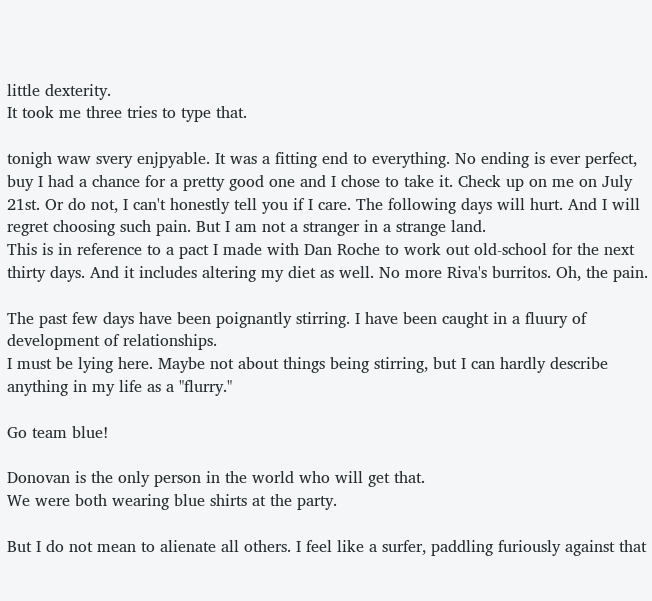little dexterity.
It took me three tries to type that.

tonigh waw svery enjpyable. It was a fitting end to everything. No ending is ever perfect, buy I had a chance for a pretty good one and I chose to take it. Check up on me on July 21st. Or do not, I can't honestly tell you if I care. The following days will hurt. And I will regret choosing such pain. But I am not a stranger in a strange land.
This is in reference to a pact I made with Dan Roche to work out old-school for the next thirty days. And it includes altering my diet as well. No more Riva's burritos. Oh, the pain.

The past few days have been poignantly stirring. I have been caught in a fluury of development of relationships.
I must be lying here. Maybe not about things being stirring, but I can hardly describe anything in my life as a "flurry."

Go team blue!

Donovan is the only person in the world who will get that.
We were both wearing blue shirts at the party.

But I do not mean to alienate all others. I feel like a surfer, paddling furiously against that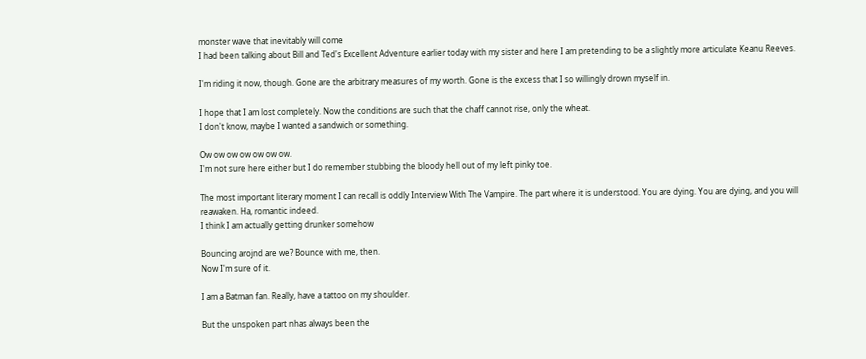monster wave that inevitably will come
I had been talking about Bill and Ted's Excellent Adventure earlier today with my sister and here I am pretending to be a slightly more articulate Keanu Reeves.

I'm riding it now, though. Gone are the arbitrary measures of my worth. Gone is the excess that I so willingly drown myself in.

I hope that I am lost completely. Now the conditions are such that the chaff cannot rise, only the wheat.
I don't know, maybe I wanted a sandwich or something.

Ow ow ow ow ow ow ow.
I'm not sure here either but I do remember stubbing the bloody hell out of my left pinky toe.

The most important literary moment I can recall is oddly Interview With The Vampire. The part where it is understood. You are dying. You are dying, and you will reawaken. Ha, romantic indeed.
I think I am actually getting drunker somehow

Bouncing arojnd are we? Bounce with me, then.
Now I'm sure of it.

I am a Batman fan. Really, have a tattoo on my shoulder.

But the unspoken part nhas always been the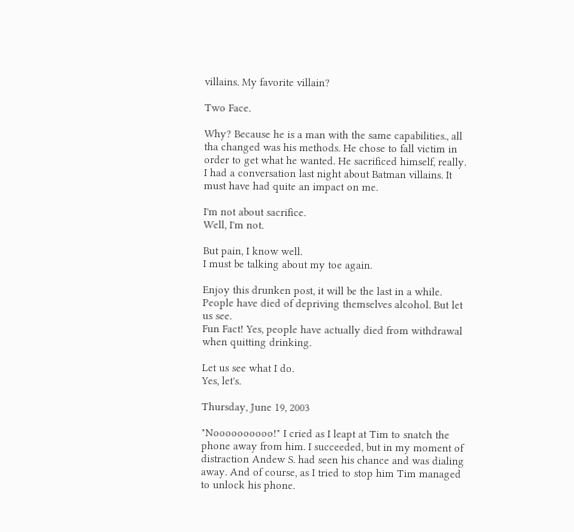villains. My favorite villain?

Two Face.

Why? Because he is a man with the same capabilities., all tha changed was his methods. He chose to fall victim in order to get what he wanted. He sacrificed himself, really.
I had a conversation last night about Batman villains. It must have had quite an impact on me.

I'm not about sacrifice.
Well, I'm not.

But pain, I know well.
I must be talking about my toe again.

Enjoy this drunken post, it will be the last in a while. People have died of depriving themselves alcohol. But let us see.
Fun Fact! Yes, people have actually died from withdrawal when quitting drinking.

Let us see what I do.
Yes, let's.

Thursday, June 19, 2003

"Noooooooooo!" I cried as I leapt at Tim to snatch the phone away from him. I succeeded, but in my moment of distraction Andew S. had seen his chance and was dialing away. And of course, as I tried to stop him Tim managed to unlock his phone.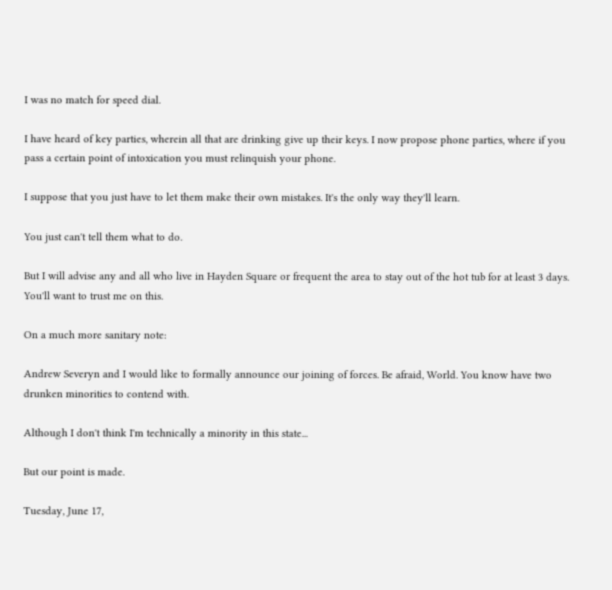I was no match for speed dial.

I have heard of key parties, wherein all that are drinking give up their keys. I now propose phone parties, where if you pass a certain point of intoxication you must relinquish your phone.

I suppose that you just have to let them make their own mistakes. It's the only way they'll learn.

You just can't tell them what to do.

But I will advise any and all who live in Hayden Square or frequent the area to stay out of the hot tub for at least 3 days. You'll want to trust me on this.

On a much more sanitary note:

Andrew Severyn and I would like to formally announce our joining of forces. Be afraid, World. You know have two drunken minorities to contend with.

Although I don't think I'm technically a minority in this state...

But our point is made.

Tuesday, June 17,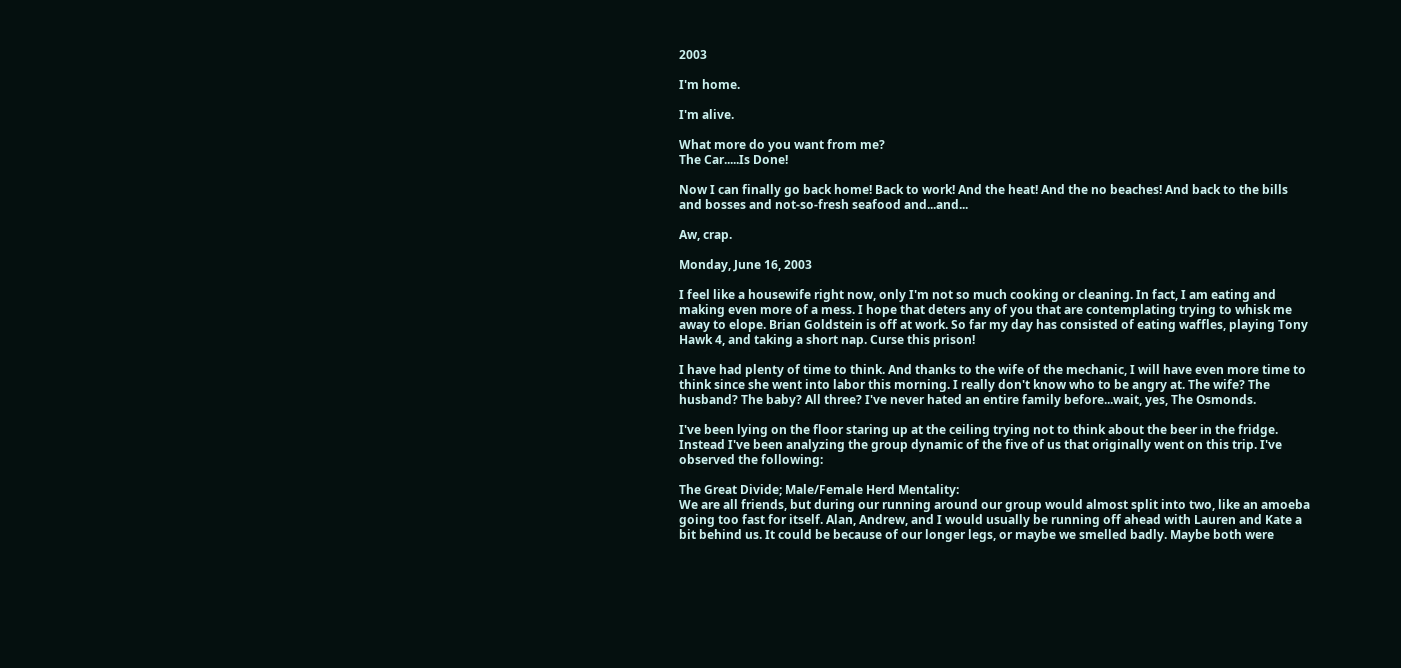2003

I'm home.

I'm alive.

What more do you want from me?
The Car.....Is Done!

Now I can finally go back home! Back to work! And the heat! And the no beaches! And back to the bills and bosses and not-so-fresh seafood and...and...

Aw, crap.

Monday, June 16, 2003

I feel like a housewife right now, only I'm not so much cooking or cleaning. In fact, I am eating and making even more of a mess. I hope that deters any of you that are contemplating trying to whisk me away to elope. Brian Goldstein is off at work. So far my day has consisted of eating waffles, playing Tony Hawk 4, and taking a short nap. Curse this prison!

I have had plenty of time to think. And thanks to the wife of the mechanic, I will have even more time to think since she went into labor this morning. I really don't know who to be angry at. The wife? The husband? The baby? All three? I've never hated an entire family before...wait, yes, The Osmonds.

I've been lying on the floor staring up at the ceiling trying not to think about the beer in the fridge. Instead I've been analyzing the group dynamic of the five of us that originally went on this trip. I've observed the following:

The Great Divide; Male/Female Herd Mentality:
We are all friends, but during our running around our group would almost split into two, like an amoeba going too fast for itself. Alan, Andrew, and I would usually be running off ahead with Lauren and Kate a bit behind us. It could be because of our longer legs, or maybe we smelled badly. Maybe both were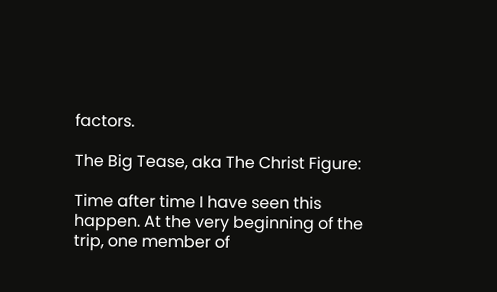factors.

The Big Tease, aka The Christ Figure:

Time after time I have seen this happen. At the very beginning of the trip, one member of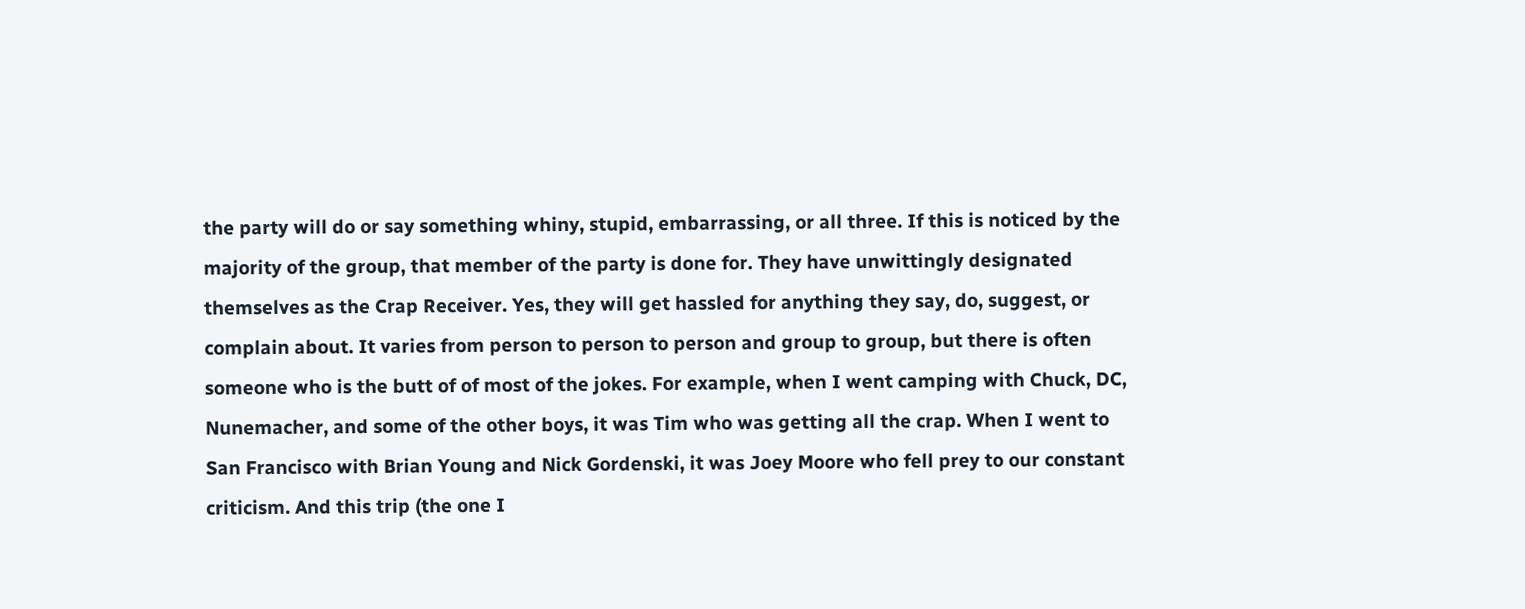the party will do or say something whiny, stupid, embarrassing, or all three. If this is noticed by the majority of the group, that member of the party is done for. They have unwittingly designated themselves as the Crap Receiver. Yes, they will get hassled for anything they say, do, suggest, or complain about. It varies from person to person to person and group to group, but there is often someone who is the butt of of most of the jokes. For example, when I went camping with Chuck, DC, Nunemacher, and some of the other boys, it was Tim who was getting all the crap. When I went to San Francisco with Brian Young and Nick Gordenski, it was Joey Moore who fell prey to our constant criticism. And this trip (the one I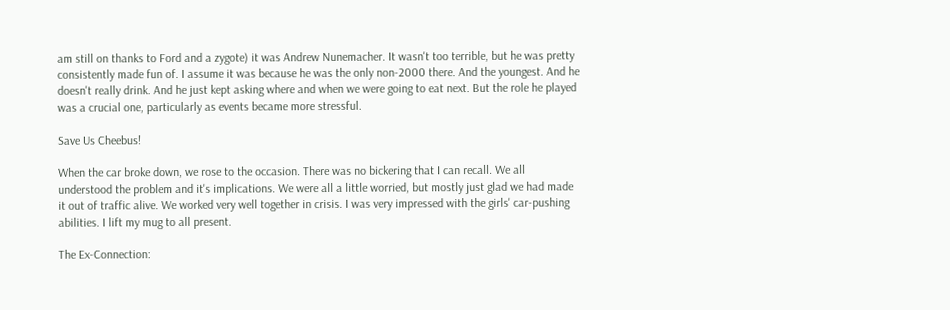am still on thanks to Ford and a zygote) it was Andrew Nunemacher. It wasn't too terrible, but he was pretty consistently made fun of. I assume it was because he was the only non-2000 there. And the youngest. And he doesn't really drink. And he just kept asking where and when we were going to eat next. But the role he played was a crucial one, particularly as events became more stressful.

Save Us Cheebus!

When the car broke down, we rose to the occasion. There was no bickering that I can recall. We all understood the problem and it's implications. We were all a little worried, but mostly just glad we had made it out of traffic alive. We worked very well together in crisis. I was very impressed with the girls' car-pushing abilities. I lift my mug to all present.

The Ex-Connection: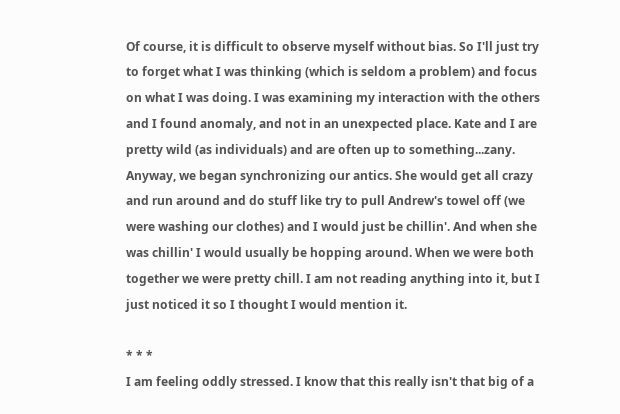Of course, it is difficult to observe myself without bias. So I'll just try to forget what I was thinking (which is seldom a problem) and focus on what I was doing. I was examining my interaction with the others and I found anomaly, and not in an unexpected place. Kate and I are pretty wild (as individuals) and are often up to something...zany. Anyway, we began synchronizing our antics. She would get all crazy and run around and do stuff like try to pull Andrew's towel off (we were washing our clothes) and I would just be chillin'. And when she was chillin' I would usually be hopping around. When we were both together we were pretty chill. I am not reading anything into it, but I just noticed it so I thought I would mention it.

* * *
I am feeling oddly stressed. I know that this really isn't that big of a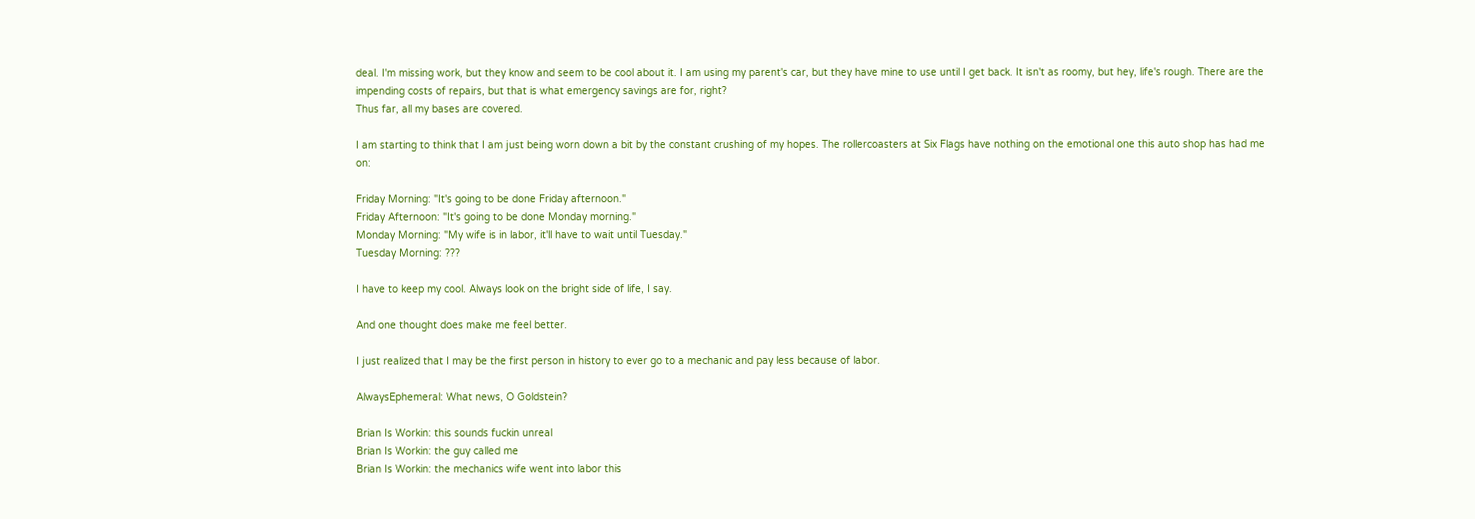deal. I'm missing work, but they know and seem to be cool about it. I am using my parent's car, but they have mine to use until I get back. It isn't as roomy, but hey, life's rough. There are the impending costs of repairs, but that is what emergency savings are for, right?
Thus far, all my bases are covered.

I am starting to think that I am just being worn down a bit by the constant crushing of my hopes. The rollercoasters at Six Flags have nothing on the emotional one this auto shop has had me on:

Friday Morning: "It's going to be done Friday afternoon."
Friday Afternoon: "It's going to be done Monday morning."
Monday Morning: "My wife is in labor, it'll have to wait until Tuesday."
Tuesday Morning: ???

I have to keep my cool. Always look on the bright side of life, I say.

And one thought does make me feel better.

I just realized that I may be the first person in history to ever go to a mechanic and pay less because of labor.

AlwaysEphemeral: What news, O Goldstein?

Brian Is Workin: this sounds fuckin unreal
Brian Is Workin: the guy called me
Brian Is Workin: the mechanics wife went into labor this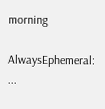morning

AlwaysEphemeral: ...